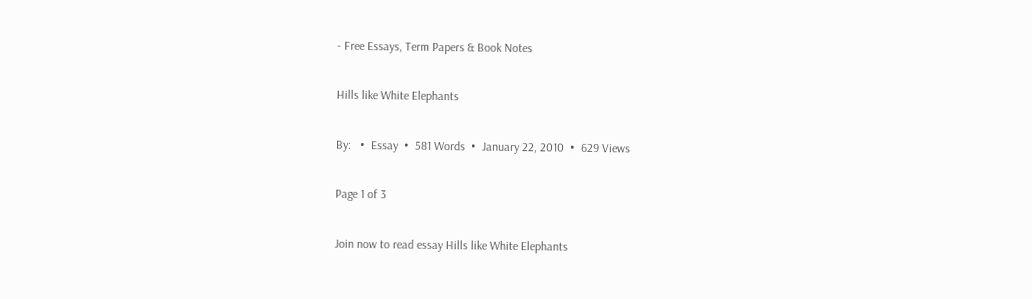- Free Essays, Term Papers & Book Notes

Hills like White Elephants

By:   •  Essay  •  581 Words  •  January 22, 2010  •  629 Views

Page 1 of 3

Join now to read essay Hills like White Elephants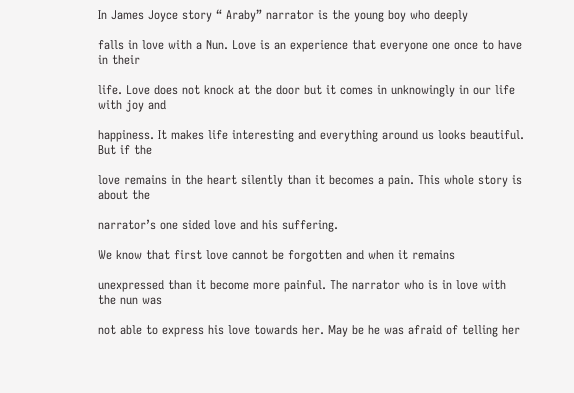In James Joyce story “ Araby” narrator is the young boy who deeply

falls in love with a Nun. Love is an experience that everyone one once to have in their

life. Love does not knock at the door but it comes in unknowingly in our life with joy and

happiness. It makes life interesting and everything around us looks beautiful. But if the

love remains in the heart silently than it becomes a pain. This whole story is about the

narrator’s one sided love and his suffering.

We know that first love cannot be forgotten and when it remains

unexpressed than it become more painful. The narrator who is in love with the nun was

not able to express his love towards her. May be he was afraid of telling her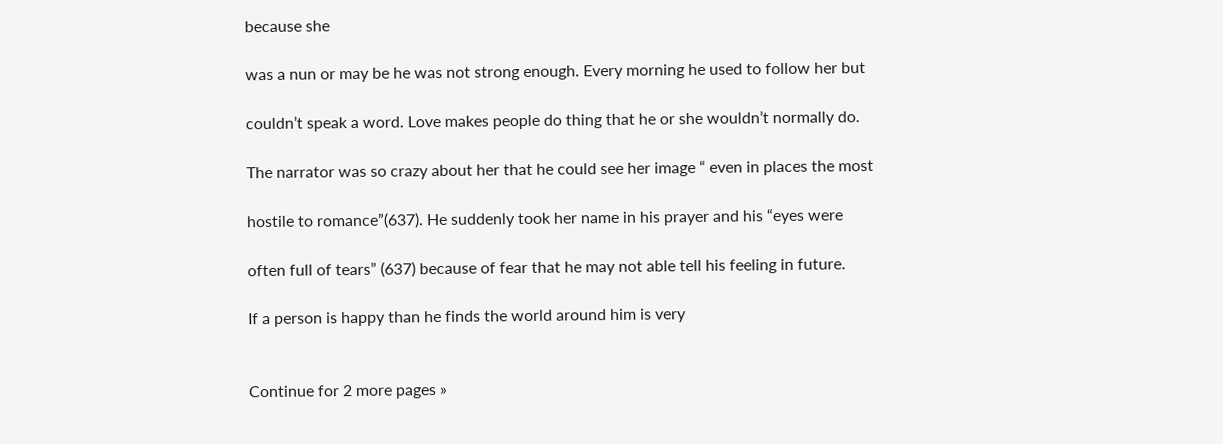because she

was a nun or may be he was not strong enough. Every morning he used to follow her but

couldn’t speak a word. Love makes people do thing that he or she wouldn’t normally do.

The narrator was so crazy about her that he could see her image “ even in places the most

hostile to romance”(637). He suddenly took her name in his prayer and his “eyes were

often full of tears” (637) because of fear that he may not able tell his feeling in future.

If a person is happy than he finds the world around him is very


Continue for 2 more pages »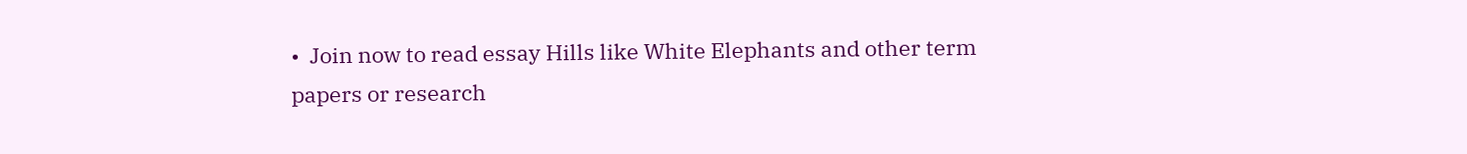•  Join now to read essay Hills like White Elephants and other term papers or research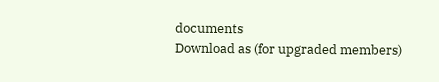documents
Download as (for upgraded members)